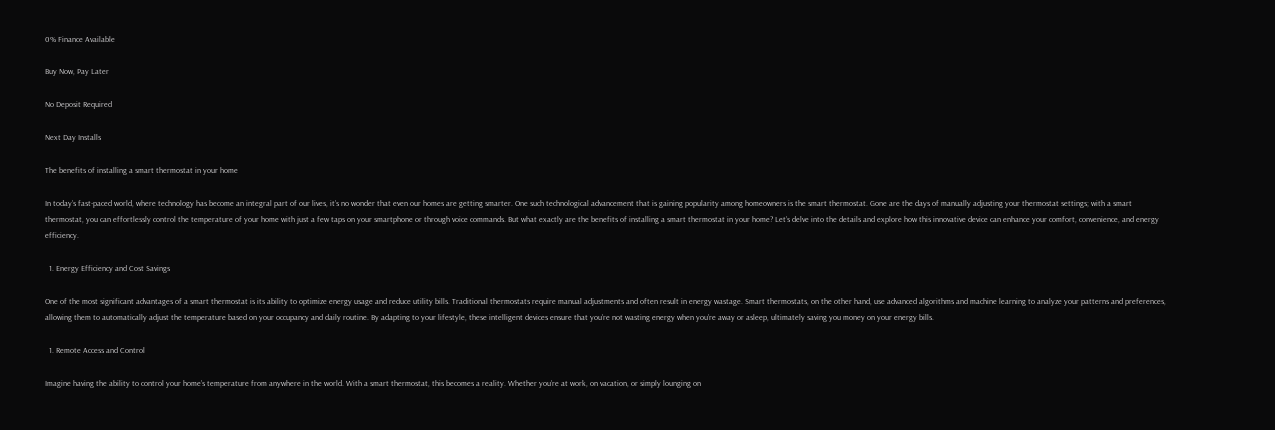0% Finance Available

Buy Now, Pay Later

No Deposit Required

Next Day Installs

The benefits of installing a smart thermostat in your home

In today’s fast-paced world, where technology has become an integral part of our lives, it’s no wonder that even our homes are getting smarter. One such technological advancement that is gaining popularity among homeowners is the smart thermostat. Gone are the days of manually adjusting your thermostat settings; with a smart thermostat, you can effortlessly control the temperature of your home with just a few taps on your smartphone or through voice commands. But what exactly are the benefits of installing a smart thermostat in your home? Let’s delve into the details and explore how this innovative device can enhance your comfort, convenience, and energy efficiency.

  1. Energy Efficiency and Cost Savings

One of the most significant advantages of a smart thermostat is its ability to optimize energy usage and reduce utility bills. Traditional thermostats require manual adjustments and often result in energy wastage. Smart thermostats, on the other hand, use advanced algorithms and machine learning to analyze your patterns and preferences, allowing them to automatically adjust the temperature based on your occupancy and daily routine. By adapting to your lifestyle, these intelligent devices ensure that you’re not wasting energy when you’re away or asleep, ultimately saving you money on your energy bills.

  1. Remote Access and Control

Imagine having the ability to control your home’s temperature from anywhere in the world. With a smart thermostat, this becomes a reality. Whether you’re at work, on vacation, or simply lounging on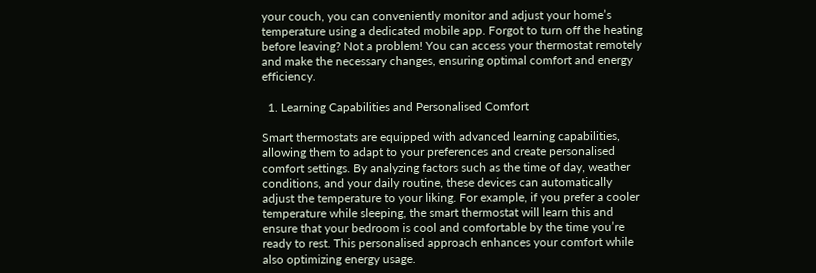your couch, you can conveniently monitor and adjust your home’s temperature using a dedicated mobile app. Forgot to turn off the heating before leaving? Not a problem! You can access your thermostat remotely and make the necessary changes, ensuring optimal comfort and energy efficiency.

  1. Learning Capabilities and Personalised Comfort

Smart thermostats are equipped with advanced learning capabilities, allowing them to adapt to your preferences and create personalised comfort settings. By analyzing factors such as the time of day, weather conditions, and your daily routine, these devices can automatically adjust the temperature to your liking. For example, if you prefer a cooler temperature while sleeping, the smart thermostat will learn this and ensure that your bedroom is cool and comfortable by the time you’re ready to rest. This personalised approach enhances your comfort while also optimizing energy usage.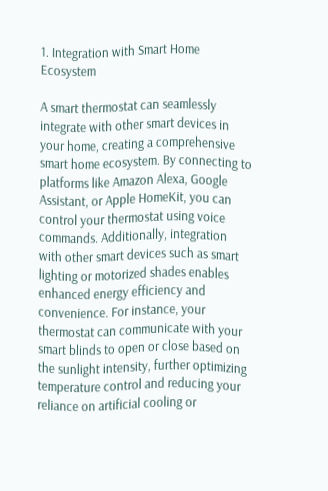1. Integration with Smart Home Ecosystem

A smart thermostat can seamlessly integrate with other smart devices in your home, creating a comprehensive smart home ecosystem. By connecting to platforms like Amazon Alexa, Google Assistant, or Apple HomeKit, you can control your thermostat using voice commands. Additionally, integration with other smart devices such as smart lighting or motorized shades enables enhanced energy efficiency and convenience. For instance, your thermostat can communicate with your smart blinds to open or close based on the sunlight intensity, further optimizing temperature control and reducing your reliance on artificial cooling or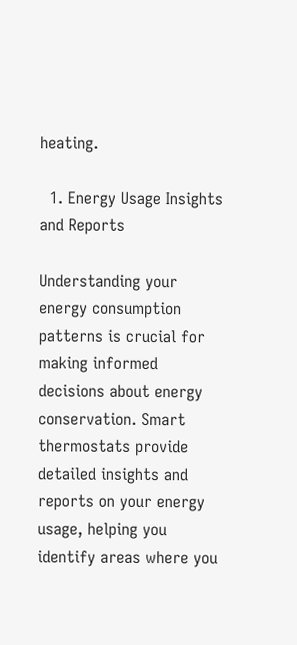heating.

  1. Energy Usage Insights and Reports

Understanding your energy consumption patterns is crucial for making informed decisions about energy conservation. Smart thermostats provide detailed insights and reports on your energy usage, helping you identify areas where you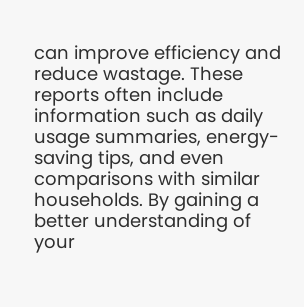can improve efficiency and reduce wastage. These reports often include information such as daily usage summaries, energy-saving tips, and even comparisons with similar households. By gaining a better understanding of your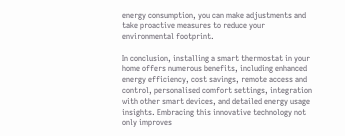energy consumption, you can make adjustments and take proactive measures to reduce your environmental footprint.

In conclusion, installing a smart thermostat in your home offers numerous benefits, including enhanced energy efficiency, cost savings, remote access and control, personalised comfort settings, integration with other smart devices, and detailed energy usage insights. Embracing this innovative technology not only improves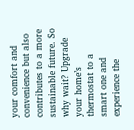your comfort and convenience but also contributes to a more sustainable future. So why wait? Upgrade your home’s thermostat to a smart one and experience the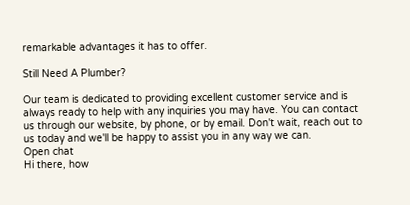remarkable advantages it has to offer.

Still Need A Plumber?

Our team is dedicated to providing excellent customer service and is always ready to help with any inquiries you may have. You can contact us through our website, by phone, or by email. Don't wait, reach out to us today and we'll be happy to assist you in any way we can.
Open chat
Hi there, how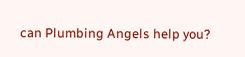can Plumbing Angels help you?